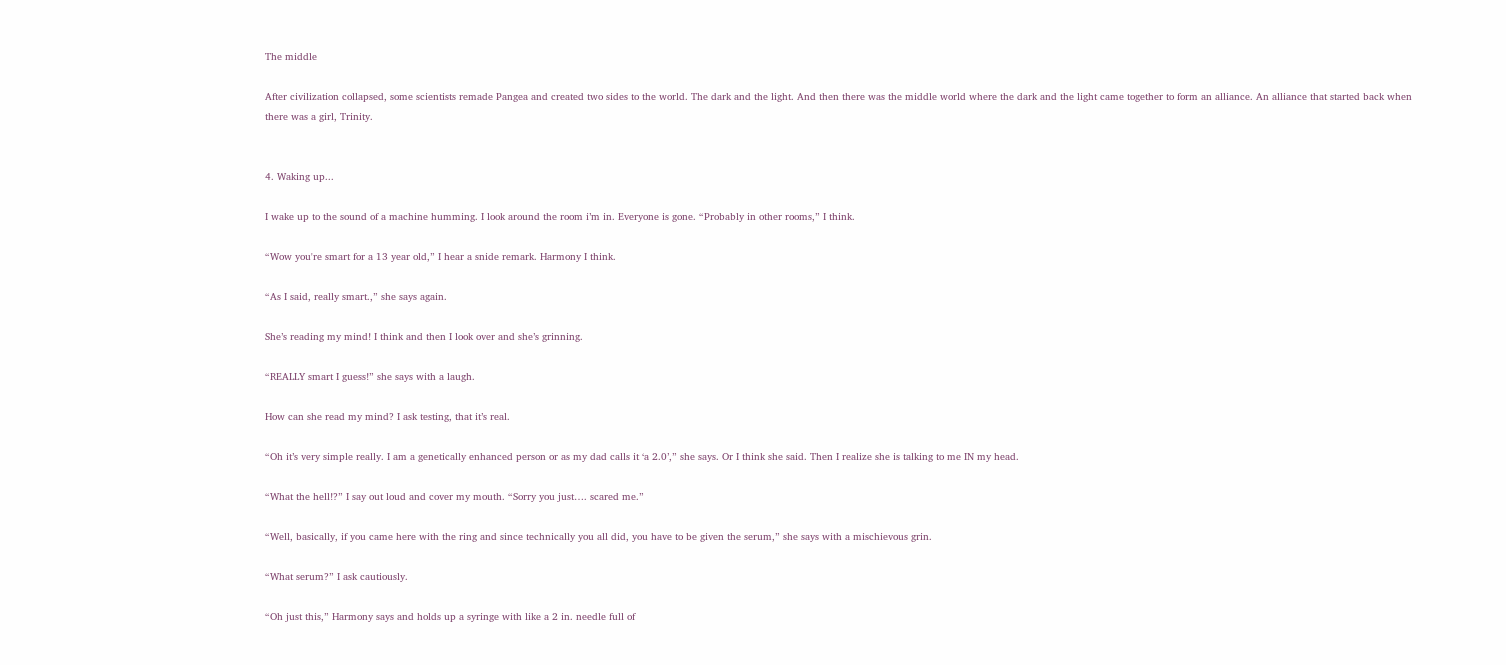The middle

After civilization collapsed, some scientists remade Pangea and created two sides to the world. The dark and the light. And then there was the middle world where the dark and the light came together to form an alliance. An alliance that started back when there was a girl, Trinity.


4. Waking up...

I wake up to the sound of a machine humming. I look around the room i’m in. Everyone is gone. “Probably in other rooms,” I think.

“Wow you're smart for a 13 year old,” I hear a snide remark. Harmony I think.

“As I said, really smart.,” she says again.

She’s reading my mind! I think and then I look over and she’s grinning.

“REALLY smart I guess!” she says with a laugh.

How can she read my mind? I ask testing, that it’s real.

“Oh it’s very simple really. I am a genetically enhanced person or as my dad calls it ‘a 2.0’,” she says. Or I think she said. Then I realize she is talking to me IN my head.

“What the hell!?” I say out loud and cover my mouth. “Sorry you just…. scared me.”

“Well, basically, if you came here with the ring and since technically you all did, you have to be given the serum,” she says with a mischievous grin.

“What serum?” I ask cautiously.

“Oh just this,” Harmony says and holds up a syringe with like a 2 in. needle full of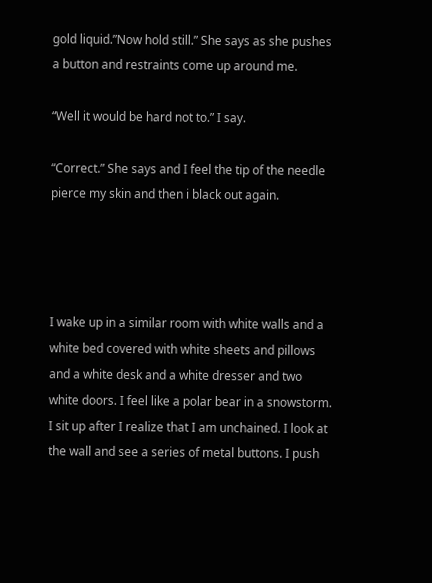gold liquid.”Now hold still.” She says as she pushes a button and restraints come up around me.

“Well it would be hard not to.” I say.

“Correct.” She says and I feel the tip of the needle pierce my skin and then i black out again.




I wake up in a similar room with white walls and a white bed covered with white sheets and pillows and a white desk and a white dresser and two white doors. I feel like a polar bear in a snowstorm. I sit up after I realize that I am unchained. I look at the wall and see a series of metal buttons. I push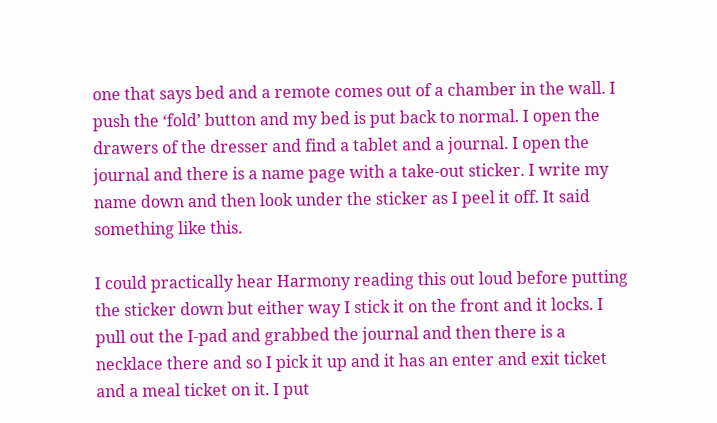one that says bed and a remote comes out of a chamber in the wall. I push the ‘fold’ button and my bed is put back to normal. I open the drawers of the dresser and find a tablet and a journal. I open the journal and there is a name page with a take-out sticker. I write my name down and then look under the sticker as I peel it off. It said something like this.

I could practically hear Harmony reading this out loud before putting the sticker down but either way I stick it on the front and it locks. I pull out the I-pad and grabbed the journal and then there is a necklace there and so I pick it up and it has an enter and exit ticket and a meal ticket on it. I put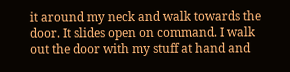it around my neck and walk towards the door. It slides open on command. I walk out the door with my stuff at hand and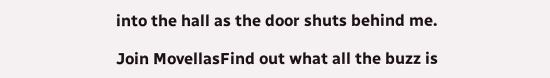into the hall as the door shuts behind me.

Join MovellasFind out what all the buzz is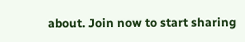about. Join now to start sharing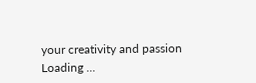your creativity and passion
Loading ...